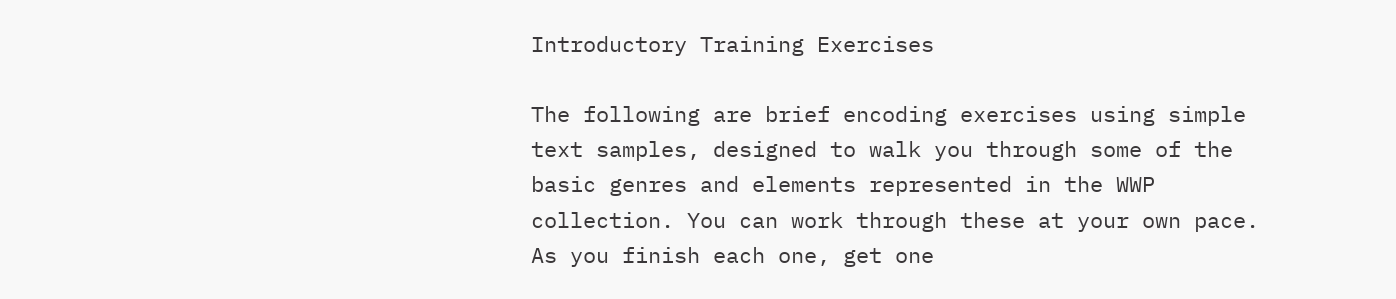Introductory Training Exercises

The following are brief encoding exercises using simple text samples, designed to walk you through some of the basic genres and elements represented in the WWP collection. You can work through these at your own pace. As you finish each one, get one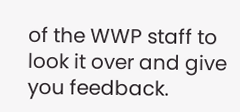of the WWP staff to look it over and give you feedback.